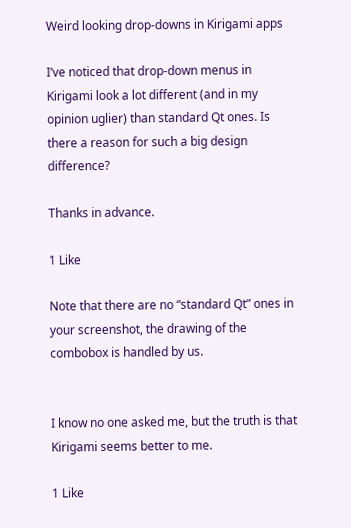Weird looking drop-downs in Kirigami apps

I’ve noticed that drop-down menus in Kirigami look a lot different (and in my opinion uglier) than standard Qt ones. Is there a reason for such a big design difference?

Thanks in advance.

1 Like

Note that there are no “standard Qt” ones in your screenshot, the drawing of the combobox is handled by us.


I know no one asked me, but the truth is that Kirigami seems better to me.

1 Like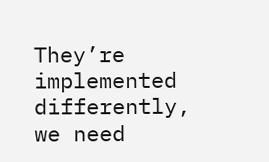They’re implemented differently, we need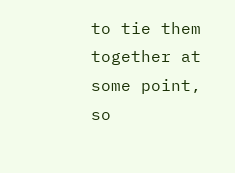to tie them together at some point, so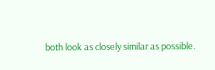both look as closely similar as possible.